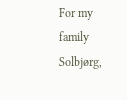For my family
Solbjørg,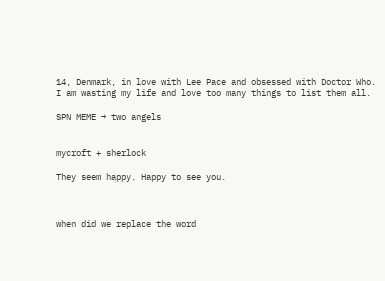14, Denmark, in love with Lee Pace and obsessed with Doctor Who.
I am wasting my life and love too many things to list them all.

SPN MEME → two angels


mycroft + sherlock

They seem happy. Happy to see you.



when did we replace the word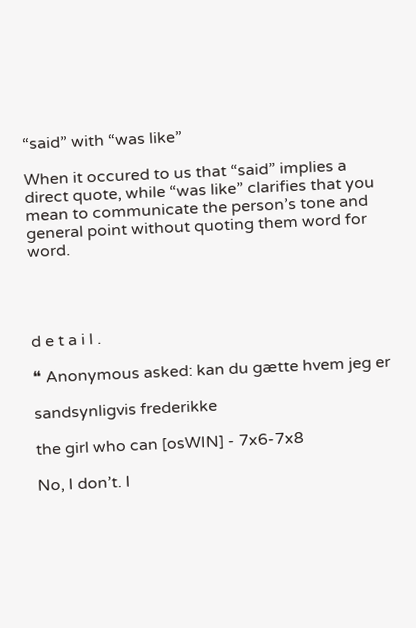“said” with “was like”

When it occured to us that “said” implies a direct quote, while “was like” clarifies that you mean to communicate the person’s tone and general point without quoting them word for word.




d e t a i l .

❝ Anonymous asked: kan du gætte hvem jeg er

sandsynligvis frederikke

the girl who can [osWIN] - 7x6-7x8

No, I don’t. I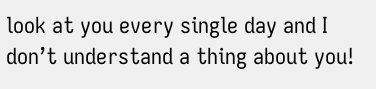look at you every single day and I don’t understand a thing about you!